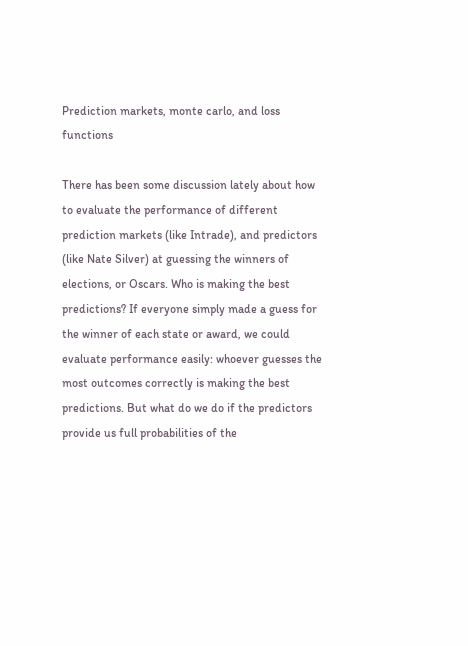Prediction markets, monte carlo, and loss functions

There has been some discussion lately about how to evaluate the performance of different prediction markets (like Intrade), and predictors (like Nate Silver) at guessing the winners of elections, or Oscars. Who is making the best predictions? If everyone simply made a guess for the winner of each state or award, we could evaluate performance easily: whoever guesses the most outcomes correctly is making the best predictions. But what do we do if the predictors provide us full probabilities of the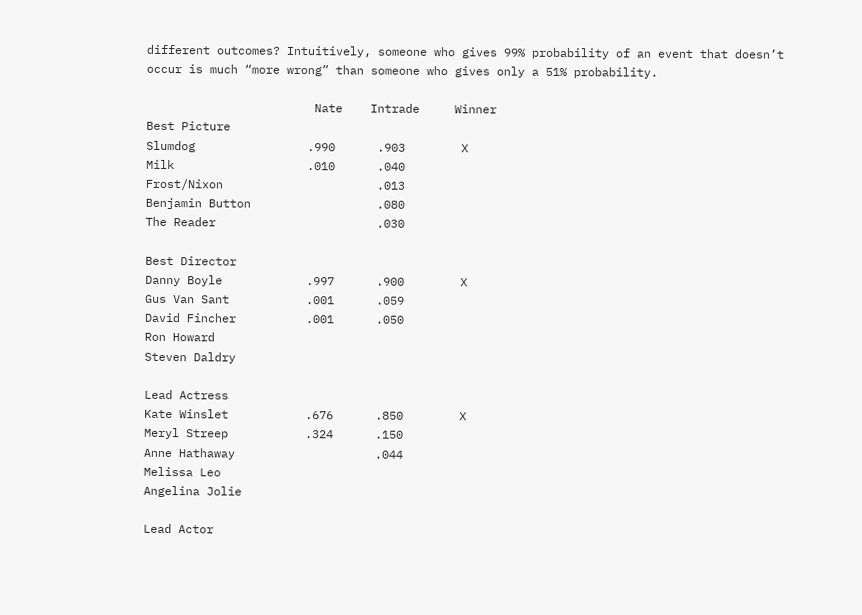different outcomes? Intuitively, someone who gives 99% probability of an event that doesn’t occur is much “more wrong” than someone who gives only a 51% probability.

                        Nate    Intrade     Winner
Best Picture
Slumdog                .990      .903        X
Milk                   .010      .040
Frost/Nixon                      .013
Benjamin Button                  .080
The Reader                       .030

Best Director
Danny Boyle            .997      .900        X
Gus Van Sant           .001      .059
David Fincher          .001      .050
Ron Howard
Steven Daldry

Lead Actress
Kate Winslet           .676      .850        X
Meryl Streep           .324      .150
Anne Hathaway                    .044
Melissa Leo
Angelina Jolie

Lead Actor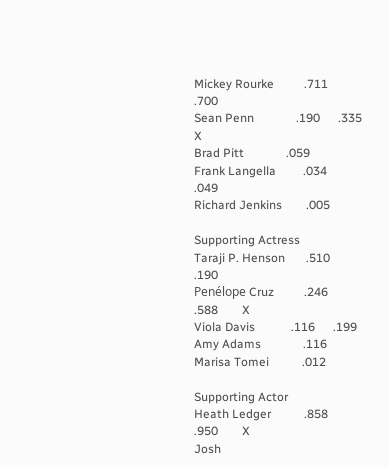Mickey Rourke          .711      .700
Sean Penn              .190      .335        X
Brad Pitt              .059
Frank Langella         .034      .049
Richard Jenkins        .005

Supporting Actress
Taraji P. Henson       .510      .190
Penélope Cruz          .246      .588        X
Viola Davis            .116      .199
Amy Adams              .116
Marisa Tomei           .012

Supporting Actor
Heath Ledger           .858      .950        X
Josh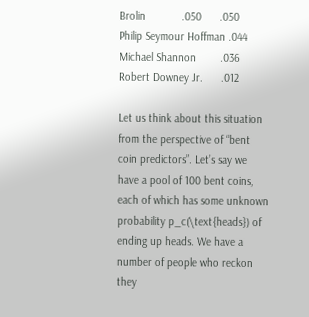Brolin            .050      .050
Philip Seymour Hoffman .044
Michael Shannon        .036
Robert Downey Jr.      .012

Let us think about this situation from the perspective of “bent coin predictors”. Let’s say we have a pool of 100 bent coins, each of which has some unknown probability p_c(\text{heads}) of ending up heads. We have a number of people who reckon they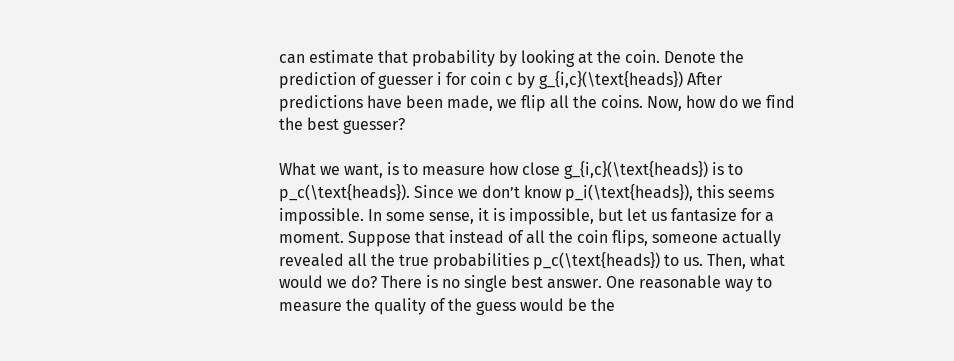can estimate that probability by looking at the coin. Denote the prediction of guesser i for coin c by g_{i,c}(\text{heads}) After predictions have been made, we flip all the coins. Now, how do we find the best guesser?

What we want, is to measure how close g_{i,c}(\text{heads}) is to p_c(\text{heads}). Since we don’t know p_i(\text{heads}), this seems impossible. In some sense, it is impossible, but let us fantasize for a moment. Suppose that instead of all the coin flips, someone actually revealed all the true probabilities p_c(\text{heads}) to us. Then, what would we do? There is no single best answer. One reasonable way to measure the quality of the guess would be the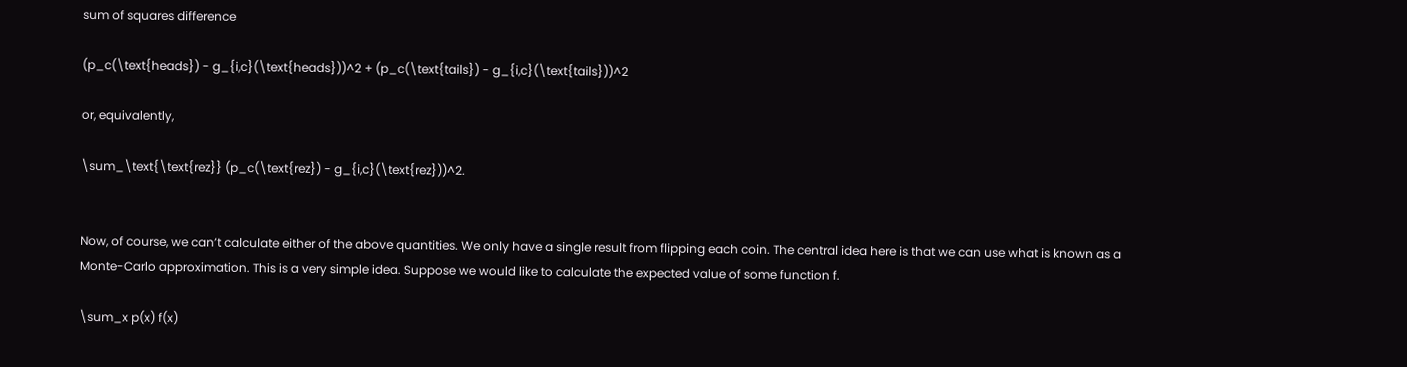sum of squares difference

(p_c(\text{heads}) - g_{i,c}(\text{heads}))^2 + (p_c(\text{tails}) - g_{i,c}(\text{tails}))^2

or, equivalently,

\sum_\text{\text{rez}} (p_c(\text{rez}) - g_{i,c}(\text{rez}))^2.


Now, of course, we can’t calculate either of the above quantities. We only have a single result from flipping each coin. The central idea here is that we can use what is known as a Monte-Carlo approximation. This is a very simple idea. Suppose we would like to calculate the expected value of some function f.

\sum_x p(x) f(x)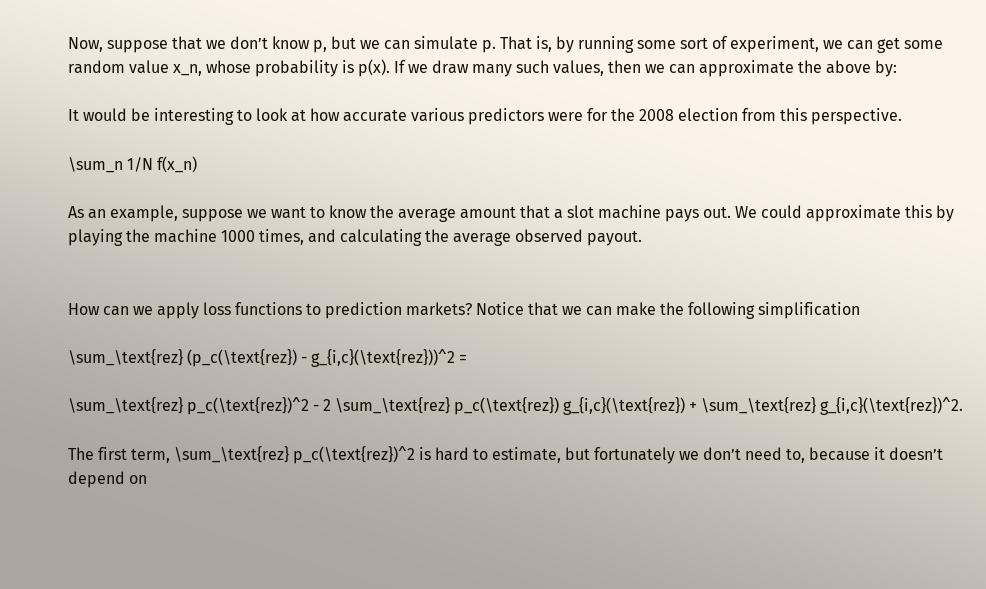Now, suppose that we don’t know p, but we can simulate p. That is, by running some sort of experiment, we can get some random value x_n, whose probability is p(x). If we draw many such values, then we can approximate the above by:

It would be interesting to look at how accurate various predictors were for the 2008 election from this perspective.

\sum_n 1/N f(x_n)

As an example, suppose we want to know the average amount that a slot machine pays out. We could approximate this by playing the machine 1000 times, and calculating the average observed payout.


How can we apply loss functions to prediction markets? Notice that we can make the following simplification

\sum_\text{rez} (p_c(\text{rez}) - g_{i,c}(\text{rez}))^2 =

\sum_\text{rez} p_c(\text{rez})^2 - 2 \sum_\text{rez} p_c(\text{rez}) g_{i,c}(\text{rez}) + \sum_\text{rez} g_{i,c}(\text{rez})^2.

The first term, \sum_\text{rez} p_c(\text{rez})^2 is hard to estimate, but fortunately we don’t need to, because it doesn’t depend on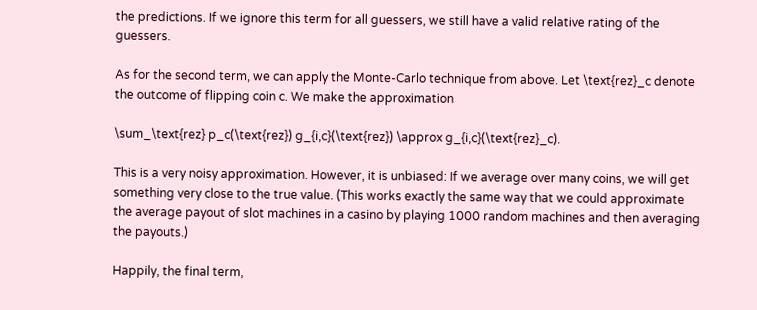the predictions. If we ignore this term for all guessers, we still have a valid relative rating of the guessers.

As for the second term, we can apply the Monte-Carlo technique from above. Let \text{rez}_c denote the outcome of flipping coin c. We make the approximation

\sum_\text{rez} p_c(\text{rez}) g_{i,c}(\text{rez}) \approx g_{i,c}(\text{rez}_c).

This is a very noisy approximation. However, it is unbiased: If we average over many coins, we will get something very close to the true value. (This works exactly the same way that we could approximate the average payout of slot machines in a casino by playing 1000 random machines and then averaging the payouts.)

Happily, the final term,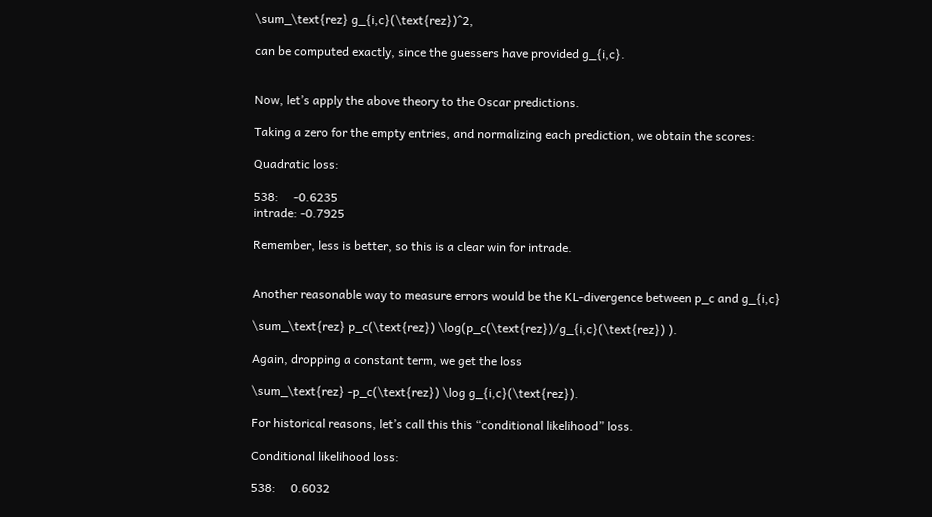\sum_\text{rez} g_{i,c}(\text{rez})^2,

can be computed exactly, since the guessers have provided g_{i,c}.


Now, let’s apply the above theory to the Oscar predictions.

Taking a zero for the empty entries, and normalizing each prediction, we obtain the scores:

Quadratic loss:

538:     -0.6235
intrade: -0.7925

Remember, less is better, so this is a clear win for intrade.


Another reasonable way to measure errors would be the KL-divergence between p_c and g_{i,c}

\sum_\text{rez} p_c(\text{rez}) \log(p_c(\text{rez})/g_{i,c}(\text{rez}) ).

Again, dropping a constant term, we get the loss

\sum_\text{rez} -p_c(\text{rez}) \log g_{i,c}(\text{rez}).

For historical reasons, let’s call this this “conditional likelihood” loss.

Conditional likelihood loss:

538:     0.6032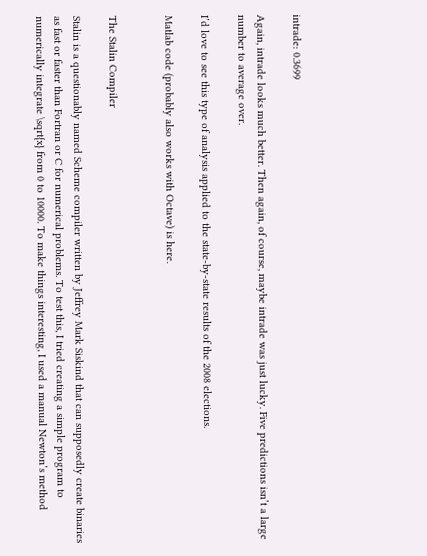intrade: 0.3699

Again, intrade looks much better. Then again, of course, maybe intrade was just lucky. Five predictions isn’t a large number to average over.

I’d love to see this type of analysis applied to the state-by-state results of the 2008 elections.

Matlab code (probably also works with Octave) is here.


The Stalin Compiler

Stalin is a questionably named Scheme compiler written by Jeffrey Mark Siskind that can supposedly create binaries as fast or faster than Fortran or C for numerical problems. To test this, I tried creating a simple program to numerically integrate \sqrt{x} from 0 to 10000. To make things interesting, I used a manual Newton’s method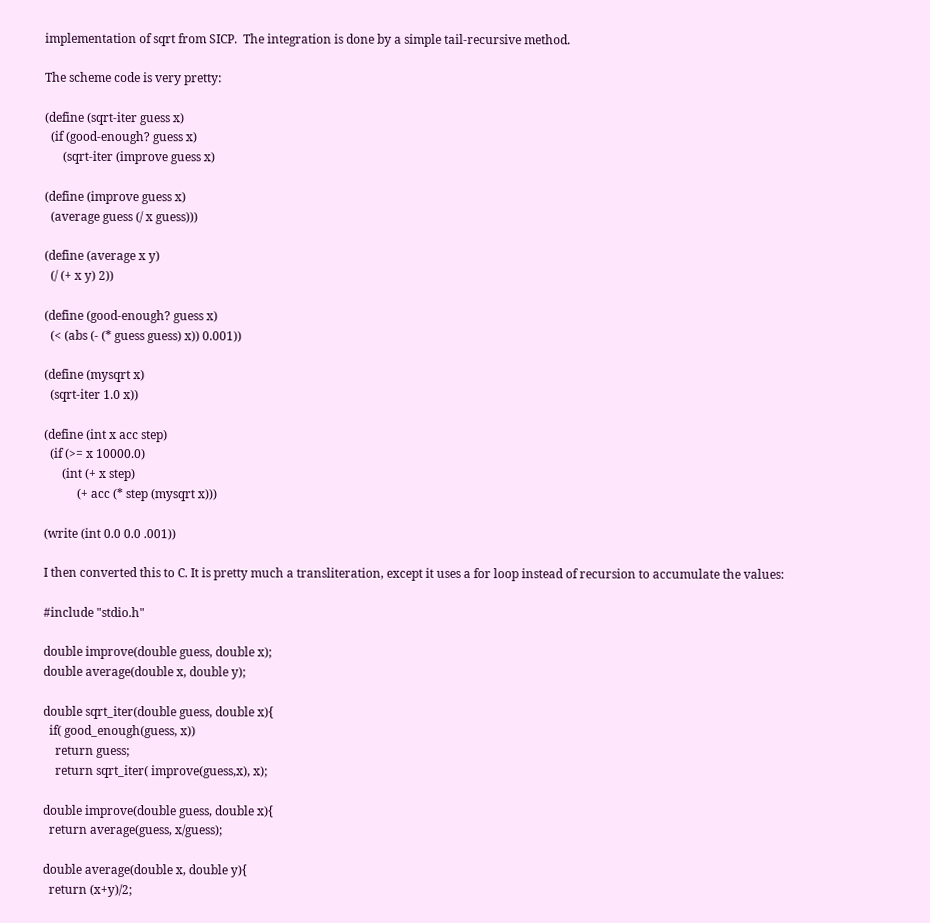implementation of sqrt from SICP.  The integration is done by a simple tail-recursive method.

The scheme code is very pretty:

(define (sqrt-iter guess x)
  (if (good-enough? guess x)
      (sqrt-iter (improve guess x)

(define (improve guess x)
  (average guess (/ x guess)))

(define (average x y)
  (/ (+ x y) 2))

(define (good-enough? guess x)
  (< (abs (- (* guess guess) x)) 0.001))

(define (mysqrt x)
  (sqrt-iter 1.0 x))

(define (int x acc step)
  (if (>= x 10000.0)
      (int (+ x step)
           (+ acc (* step (mysqrt x)))

(write (int 0.0 0.0 .001))

I then converted this to C. It is pretty much a transliteration, except it uses a for loop instead of recursion to accumulate the values:

#include "stdio.h"

double improve(double guess, double x);
double average(double x, double y);

double sqrt_iter(double guess, double x){
  if( good_enough(guess, x))
    return guess;
    return sqrt_iter( improve(guess,x), x);

double improve(double guess, double x){
  return average(guess, x/guess);

double average(double x, double y){
  return (x+y)/2;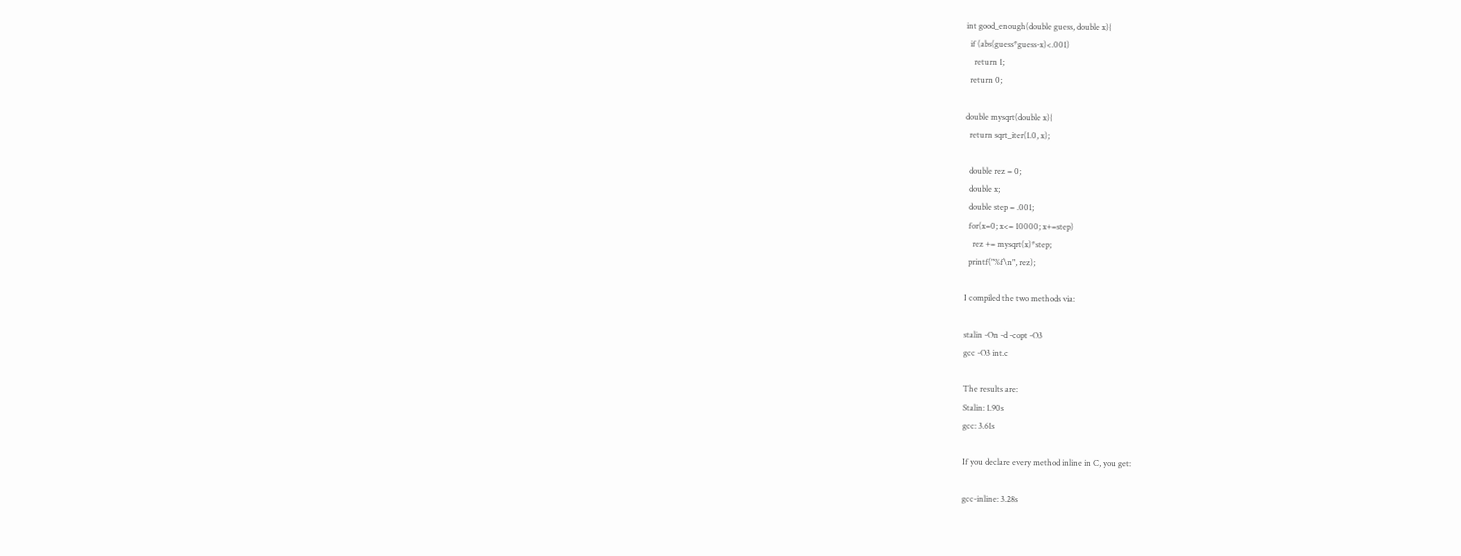int good_enough(double guess, double x){
  if (abs(guess*guess-x)<.001)
    return 1;
  return 0;

double mysqrt(double x){
  return sqrt_iter(1.0, x);

  double rez = 0;
  double x;
  double step = .001;
  for(x=0; x<= 10000; x+=step)
    rez += mysqrt(x)*step;
  printf("%f\n", rez);

I compiled the two methods via:

stalin -On -d -copt -O3
gcc -O3 int.c

The results are:
Stalin: 1.90s
gcc: 3.61s

If you declare every method inline in C, you get:

gcc-inline: 3.28s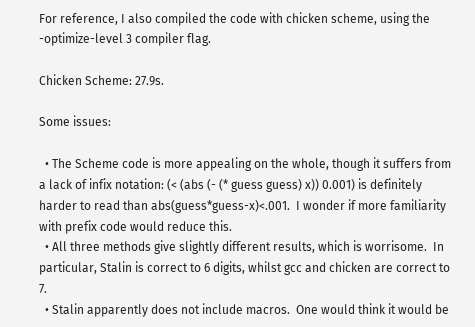For reference, I also compiled the code with chicken scheme, using the -optimize-level 3 compiler flag.

Chicken Scheme: 27.9s.

Some issues:

  • The Scheme code is more appealing on the whole, though it suffers from a lack of infix notation: (< (abs (- (* guess guess) x)) 0.001) is definitely harder to read than abs(guess*guess-x)<.001.  I wonder if more familiarity with prefix code would reduce this.
  • All three methods give slightly different results, which is worrisome.  In particular, Stalin is correct to 6 digits, whilst gcc and chicken are correct to 7.
  • Stalin apparently does not include macros.  One would think it would be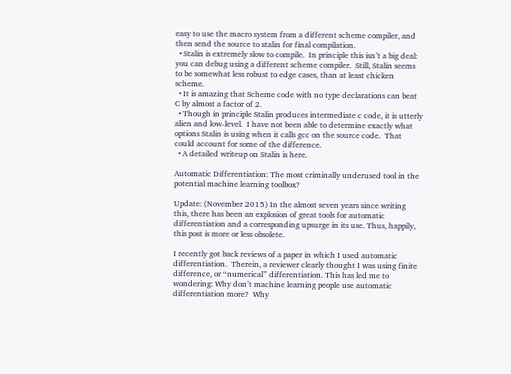easy to use the macro system from a different scheme compiler, and then send the source to stalin for final compilation.
  • Stalin is extremely slow to compile.  In principle this isn’t a big deal: you can debug using a different scheme compiler.  Still, Stalin seems to be somewhat less robust to edge cases, than at least chicken scheme.
  • It is amazing that Scheme code with no type declarations can beat C by almost a factor of 2.
  • Though in principle Stalin produces intermediate c code, it is utterly alien and low-level.  I have not been able to determine exactly what options Stalin is using when it calls gcc on the source code.  That could account for some of the difference.
  • A detailed writeup on Stalin is here.

Automatic Differentiation: The most criminally underused tool in the potential machine learning toolbox?

Update: (November 2015) In the almost seven years since writing this, there has been an explosion of great tools for automatic differentiation and a corresponding upsurge in its use. Thus, happily, this post is more or less obsolete.

I recently got back reviews of a paper in which I used automatic differentiation.  Therein, a reviewer clearly thought I was using finite difference, or “numerical” differentiation. This has led me to wondering: Why don’t machine learning people use automatic differentiation more?  Why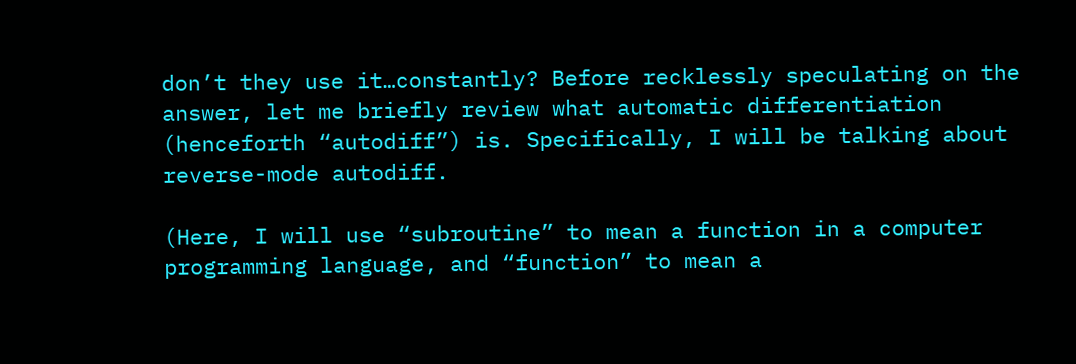don’t they use it…constantly? Before recklessly speculating on the answer, let me briefly review what automatic differentiation (henceforth “autodiff”) is. Specifically, I will be talking about reverse-mode autodiff.

(Here, I will use “subroutine” to mean a function in a computer programming language, and “function” to mean a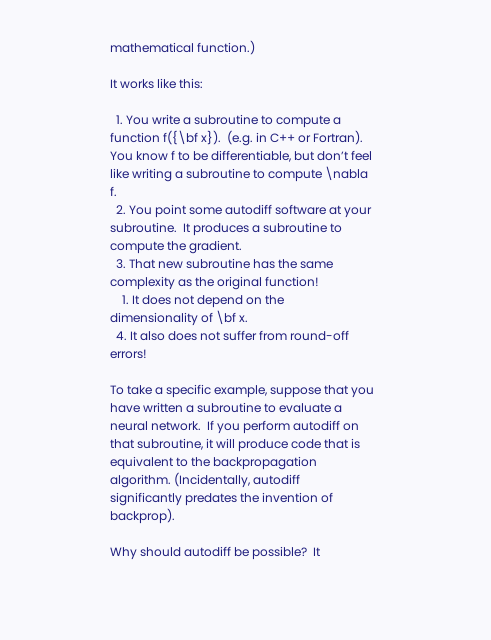mathematical function.)

It works like this:

  1. You write a subroutine to compute a function f({\bf x}).  (e.g. in C++ or Fortran).  You know f to be differentiable, but don’t feel like writing a subroutine to compute \nabla f.
  2. You point some autodiff software at your subroutine.  It produces a subroutine to compute the gradient.
  3. That new subroutine has the same complexity as the original function!
    1. It does not depend on the dimensionality of \bf x.
  4. It also does not suffer from round-off errors!

To take a specific example, suppose that you have written a subroutine to evaluate a neural network.  If you perform autodiff on that subroutine, it will produce code that is equivalent to the backpropagation algorithm. (Incidentally, autodiff significantly predates the invention of backprop).

Why should autodiff be possible?  It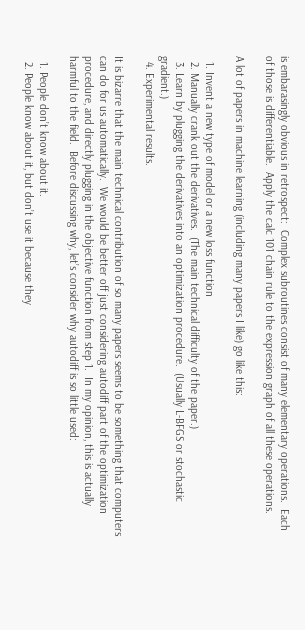is embarasingly obvious in retrospect:  Complex subroutines consist of many elementary operations.  Each of those is differentiable.  Apply the calc 101 chain rule to the expression graph of all these operations.

A lot of papers in machine learning (including many papers I like) go like this:

  1. Invent a new type of model or a new loss function
  2. Manually crank out the derivatives.  (The main technical difficulty of the paper.)
  3. Learn by plugging the derivatives into an optimization procedure.  (Usually L-BFGS or stochastic gradient.)
  4. Experimental results.

It is bizarre that the main technical contribution of so many papers seems to be something that computers can do for us automatically.  We would be better off just considering autodiff part of the optimization procedure, and directly plugging in the objective function from step 1.  In my opinion, this is actually harmful to the field.  Before discussing why, let’s consider why autodiff is so little used:

  1. People don’t know about it.
  2. People know about it, but don’t use it because they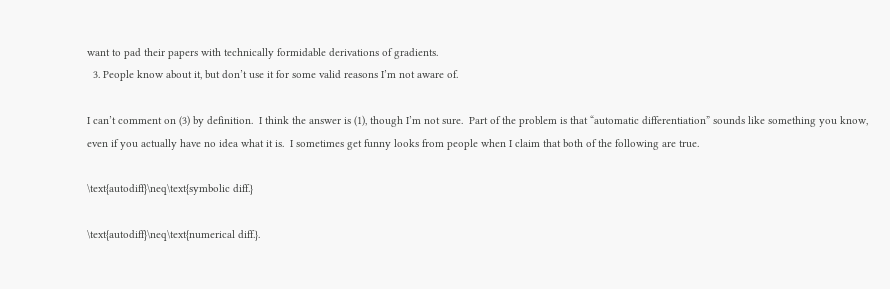want to pad their papers with technically formidable derivations of gradients.
  3. People know about it, but don’t use it for some valid reasons I’m not aware of.

I can’t comment on (3) by definition.  I think the answer is (1), though I’m not sure.  Part of the problem is that “automatic differentiation” sounds like something you know, even if you actually have no idea what it is.  I sometimes get funny looks from people when I claim that both of the following are true.

\text{autodiff}\neq\text{symbolic diff.}

\text{autodiff}\neq\text{numerical diff.}.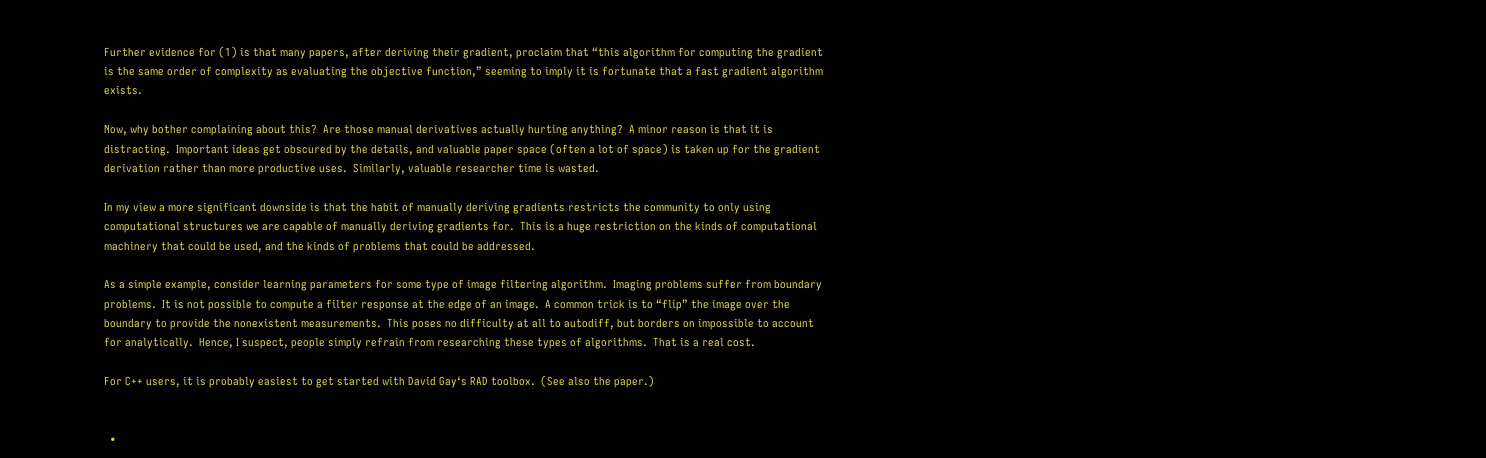Further evidence for (1) is that many papers, after deriving their gradient, proclaim that “this algorithm for computing the gradient is the same order of complexity as evaluating the objective function,” seeming to imply it is fortunate that a fast gradient algorithm exists.

Now, why bother complaining about this?  Are those manual derivatives actually hurting anything?  A minor reason is that it is distracting.  Important ideas get obscured by the details, and valuable paper space (often a lot of space) is taken up for the gradient derivation rather than more productive uses.  Similarly, valuable researcher time is wasted.

In my view a more significant downside is that the habit of manually deriving gradients restricts the community to only using computational structures we are capable of manually deriving gradients for.  This is a huge restriction on the kinds of computational machinery that could be used, and the kinds of problems that could be addressed.

As a simple example, consider learning parameters for some type of image filtering algorithm.  Imaging problems suffer from boundary problems.  It is not possible to compute a filter response at the edge of an image.  A common trick is to “flip” the image over the boundary to provide the nonexistent measurements.  This poses no difficulty at all to autodiff, but borders on impossible to account for analytically.  Hence, I suspect, people simply refrain from researching these types of algorithms.  That is a real cost.

For C++ users, it is probably easiest to get started with David Gay‘s RAD toolbox.  (See also the paper.)


  •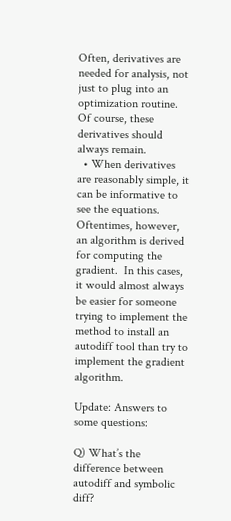Often, derivatives are needed for analysis, not just to plug into an optimization routine.  Of course, these derivatives should always remain.
  • When derivatives are reasonably simple, it can be informative to see the equations.  Oftentimes, however, an algorithm is derived for computing the gradient.  In this cases, it would almost always be easier for someone trying to implement the method to install an autodiff tool than try to implement the gradient algorithm.

Update: Answers to some questions:

Q) What’s the difference between autodiff and symbolic diff?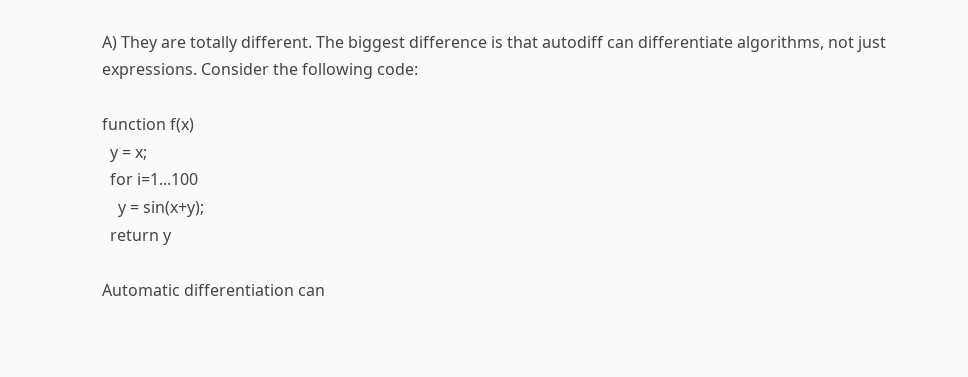A) They are totally different. The biggest difference is that autodiff can differentiate algorithms, not just expressions. Consider the following code:

function f(x)
  y = x;
  for i=1...100
    y = sin(x+y);
  return y

Automatic differentiation can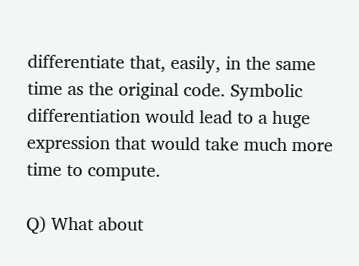differentiate that, easily, in the same time as the original code. Symbolic differentiation would lead to a huge expression that would take much more time to compute.

Q) What about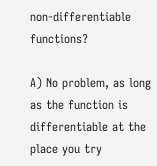non-differentiable functions?

A) No problem, as long as the function is differentiable at the place you try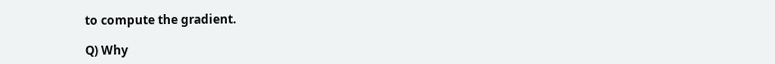to compute the gradient.

Q) Why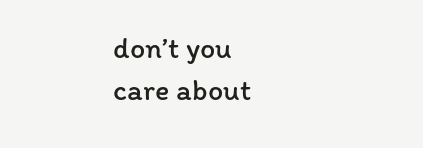don’t you care about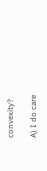convexity?

A) I do care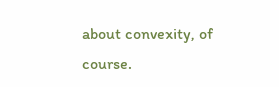about convexity, of course.